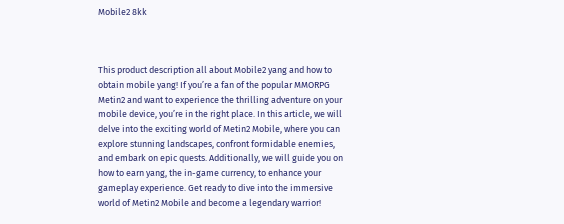Mobile2 8kk



This product description all about Mobile2 yang and how to obtain mobile yang! If you’re a fan of the popular MMORPG Metin2 and want to experience the thrilling adventure on your mobile device, you’re in the right place. In this article, we will delve into the exciting world of Metin2 Mobile, where you can explore stunning landscapes, confront formidable enemies, and embark on epic quests. Additionally, we will guide you on how to earn yang, the in-game currency, to enhance your gameplay experience. Get ready to dive into the immersive world of Metin2 Mobile and become a legendary warrior!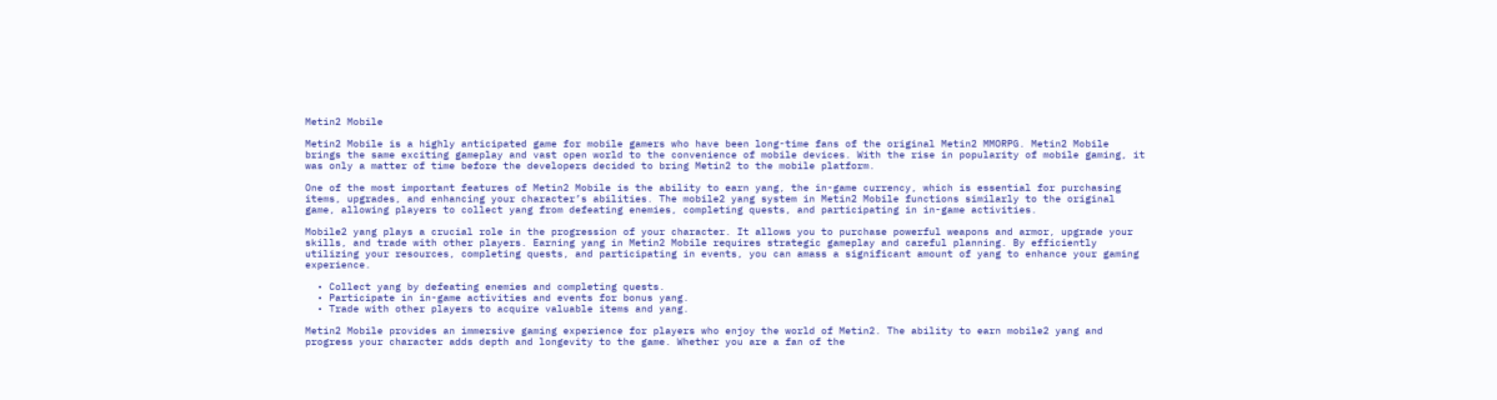Metin2 Mobile

Metin2 Mobile is a highly anticipated game for mobile gamers who have been long-time fans of the original Metin2 MMORPG. Metin2 Mobile brings the same exciting gameplay and vast open world to the convenience of mobile devices. With the rise in popularity of mobile gaming, it was only a matter of time before the developers decided to bring Metin2 to the mobile platform.

One of the most important features of Metin2 Mobile is the ability to earn yang, the in-game currency, which is essential for purchasing items, upgrades, and enhancing your character’s abilities. The mobile2 yang system in Metin2 Mobile functions similarly to the original game, allowing players to collect yang from defeating enemies, completing quests, and participating in in-game activities.

Mobile2 yang plays a crucial role in the progression of your character. It allows you to purchase powerful weapons and armor, upgrade your skills, and trade with other players. Earning yang in Metin2 Mobile requires strategic gameplay and careful planning. By efficiently utilizing your resources, completing quests, and participating in events, you can amass a significant amount of yang to enhance your gaming experience.

  • Collect yang by defeating enemies and completing quests.
  • Participate in in-game activities and events for bonus yang.
  • Trade with other players to acquire valuable items and yang.

Metin2 Mobile provides an immersive gaming experience for players who enjoy the world of Metin2. The ability to earn mobile2 yang and progress your character adds depth and longevity to the game. Whether you are a fan of the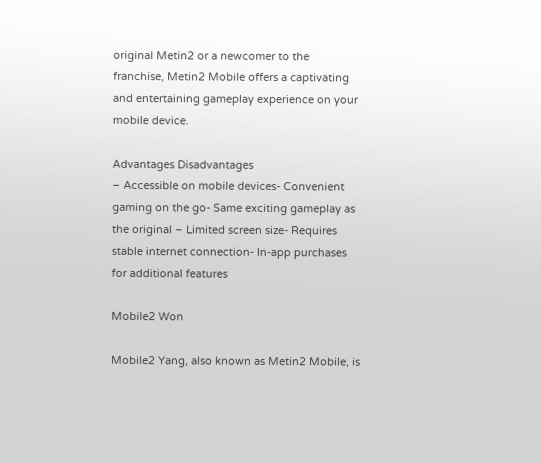original Metin2 or a newcomer to the franchise, Metin2 Mobile offers a captivating and entertaining gameplay experience on your mobile device.

Advantages Disadvantages
– Accessible on mobile devices- Convenient gaming on the go- Same exciting gameplay as the original – Limited screen size- Requires stable internet connection- In-app purchases for additional features

Mobile2 Won

Mobile2 Yang, also known as Metin2 Mobile, is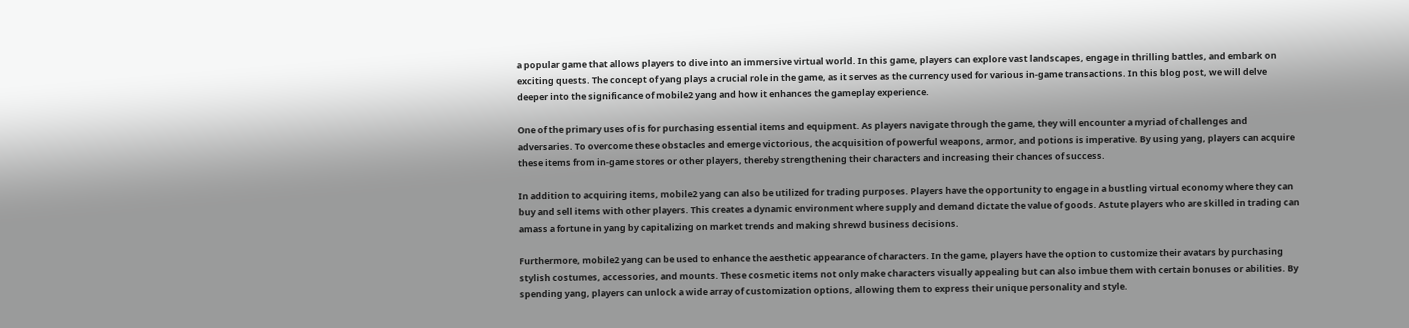a popular game that allows players to dive into an immersive virtual world. In this game, players can explore vast landscapes, engage in thrilling battles, and embark on exciting quests. The concept of yang plays a crucial role in the game, as it serves as the currency used for various in-game transactions. In this blog post, we will delve deeper into the significance of mobile2 yang and how it enhances the gameplay experience.

One of the primary uses of is for purchasing essential items and equipment. As players navigate through the game, they will encounter a myriad of challenges and adversaries. To overcome these obstacles and emerge victorious, the acquisition of powerful weapons, armor, and potions is imperative. By using yang, players can acquire these items from in-game stores or other players, thereby strengthening their characters and increasing their chances of success.

In addition to acquiring items, mobile2 yang can also be utilized for trading purposes. Players have the opportunity to engage in a bustling virtual economy where they can buy and sell items with other players. This creates a dynamic environment where supply and demand dictate the value of goods. Astute players who are skilled in trading can amass a fortune in yang by capitalizing on market trends and making shrewd business decisions.

Furthermore, mobile2 yang can be used to enhance the aesthetic appearance of characters. In the game, players have the option to customize their avatars by purchasing stylish costumes, accessories, and mounts. These cosmetic items not only make characters visually appealing but can also imbue them with certain bonuses or abilities. By spending yang, players can unlock a wide array of customization options, allowing them to express their unique personality and style.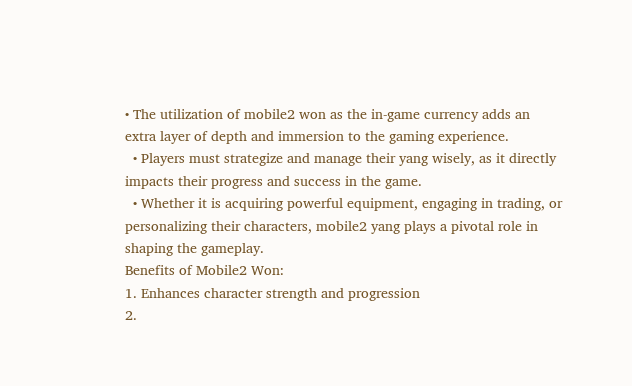• The utilization of mobile2 won as the in-game currency adds an extra layer of depth and immersion to the gaming experience.
  • Players must strategize and manage their yang wisely, as it directly impacts their progress and success in the game.
  • Whether it is acquiring powerful equipment, engaging in trading, or personalizing their characters, mobile2 yang plays a pivotal role in shaping the gameplay.
Benefits of Mobile2 Won:
1. Enhances character strength and progression
2.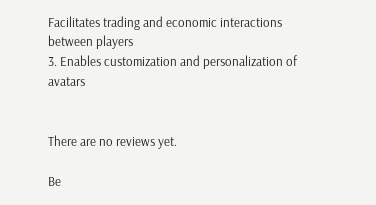Facilitates trading and economic interactions between players
3. Enables customization and personalization of avatars


There are no reviews yet.

Be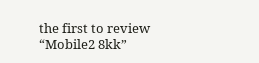the first to review “Mobile2 8kk”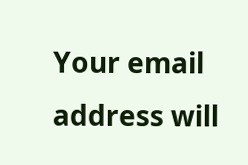Your email address will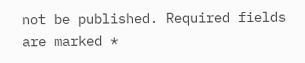not be published. Required fields are marked *